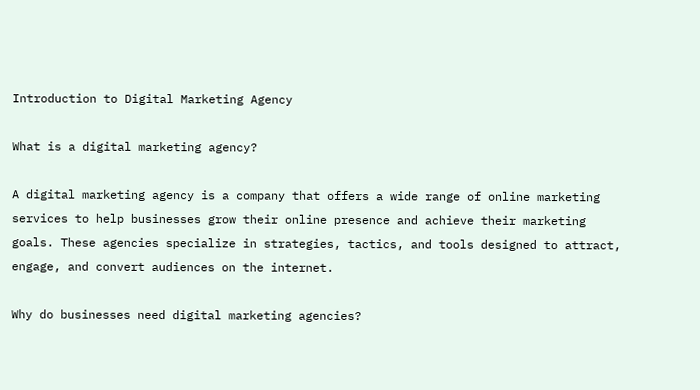Introduction to Digital Marketing Agency

What is a digital marketing agency?

A digital marketing agency is a company that offers a wide range of online marketing services to help businesses grow their online presence and achieve their marketing goals. These agencies specialize in strategies, tactics, and tools designed to attract, engage, and convert audiences on the internet.

Why do businesses need digital marketing agencies?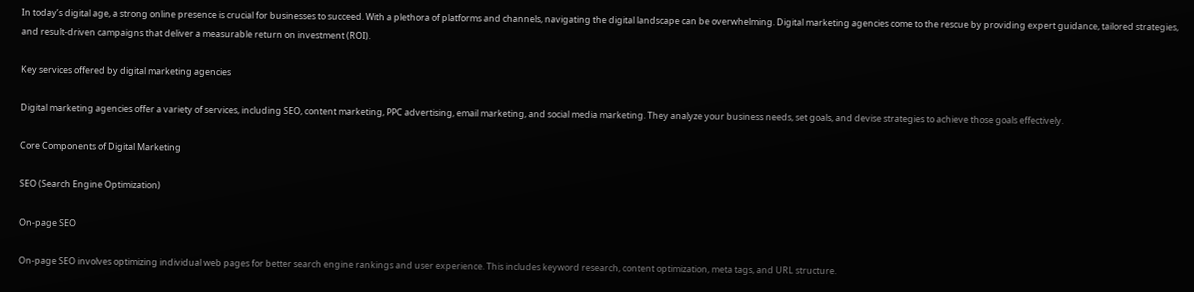In today’s digital age, a strong online presence is crucial for businesses to succeed. With a plethora of platforms and channels, navigating the digital landscape can be overwhelming. Digital marketing agencies come to the rescue by providing expert guidance, tailored strategies, and result-driven campaigns that deliver a measurable return on investment (ROI).

Key services offered by digital marketing agencies

Digital marketing agencies offer a variety of services, including SEO, content marketing, PPC advertising, email marketing, and social media marketing. They analyze your business needs, set goals, and devise strategies to achieve those goals effectively.

Core Components of Digital Marketing

SEO (Search Engine Optimization)

On-page SEO

On-page SEO involves optimizing individual web pages for better search engine rankings and user experience. This includes keyword research, content optimization, meta tags, and URL structure.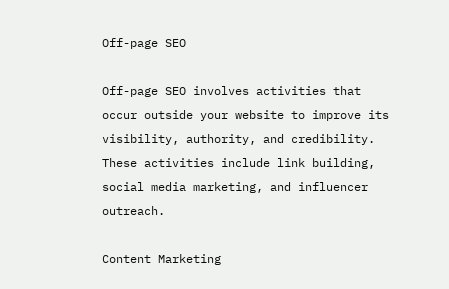Off-page SEO

Off-page SEO involves activities that occur outside your website to improve its visibility, authority, and credibility. These activities include link building, social media marketing, and influencer outreach.

Content Marketing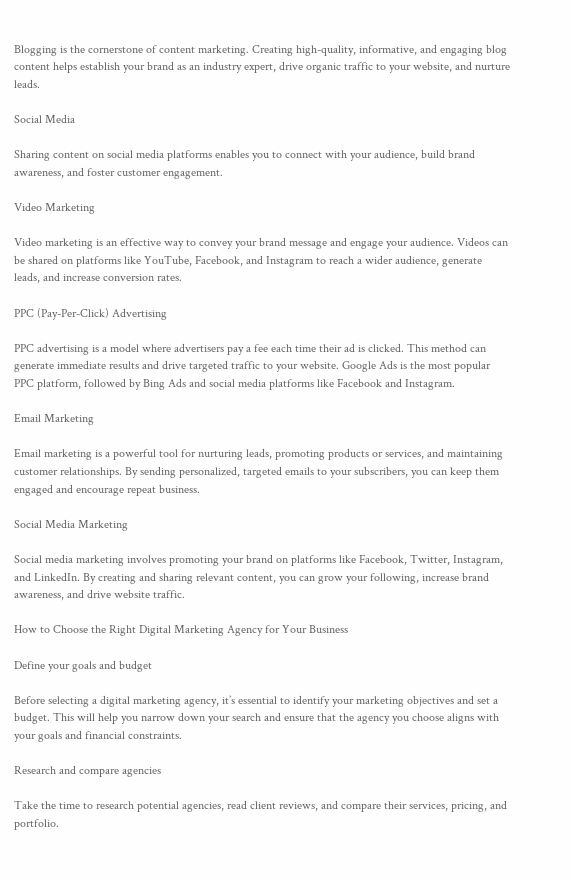Blogging is the cornerstone of content marketing. Creating high-quality, informative, and engaging blog content helps establish your brand as an industry expert, drive organic traffic to your website, and nurture leads.

Social Media

Sharing content on social media platforms enables you to connect with your audience, build brand awareness, and foster customer engagement.

Video Marketing

Video marketing is an effective way to convey your brand message and engage your audience. Videos can be shared on platforms like YouTube, Facebook, and Instagram to reach a wider audience, generate leads, and increase conversion rates.

PPC (Pay-Per-Click) Advertising

PPC advertising is a model where advertisers pay a fee each time their ad is clicked. This method can generate immediate results and drive targeted traffic to your website. Google Ads is the most popular PPC platform, followed by Bing Ads and social media platforms like Facebook and Instagram.

Email Marketing

Email marketing is a powerful tool for nurturing leads, promoting products or services, and maintaining customer relationships. By sending personalized, targeted emails to your subscribers, you can keep them engaged and encourage repeat business.

Social Media Marketing

Social media marketing involves promoting your brand on platforms like Facebook, Twitter, Instagram, and LinkedIn. By creating and sharing relevant content, you can grow your following, increase brand awareness, and drive website traffic.

How to Choose the Right Digital Marketing Agency for Your Business

Define your goals and budget

Before selecting a digital marketing agency, it’s essential to identify your marketing objectives and set a budget. This will help you narrow down your search and ensure that the agency you choose aligns with your goals and financial constraints.

Research and compare agencies

Take the time to research potential agencies, read client reviews, and compare their services, pricing, and portfolio.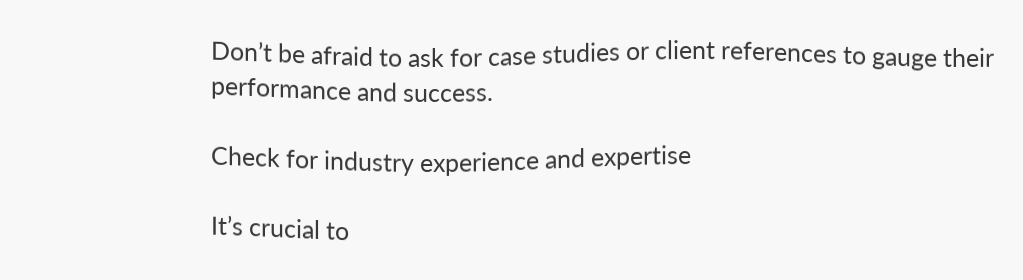Don’t be afraid to ask for case studies or client references to gauge their performance and success.

Check for industry experience and expertise

It’s crucial to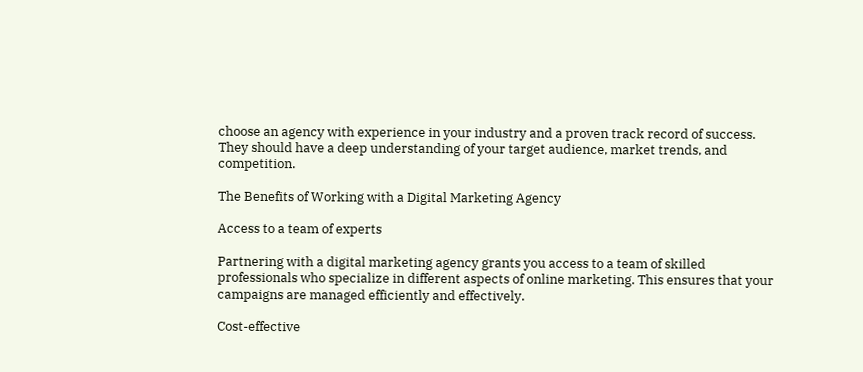choose an agency with experience in your industry and a proven track record of success. They should have a deep understanding of your target audience, market trends, and competition.

The Benefits of Working with a Digital Marketing Agency

Access to a team of experts

Partnering with a digital marketing agency grants you access to a team of skilled professionals who specialize in different aspects of online marketing. This ensures that your campaigns are managed efficiently and effectively.

Cost-effective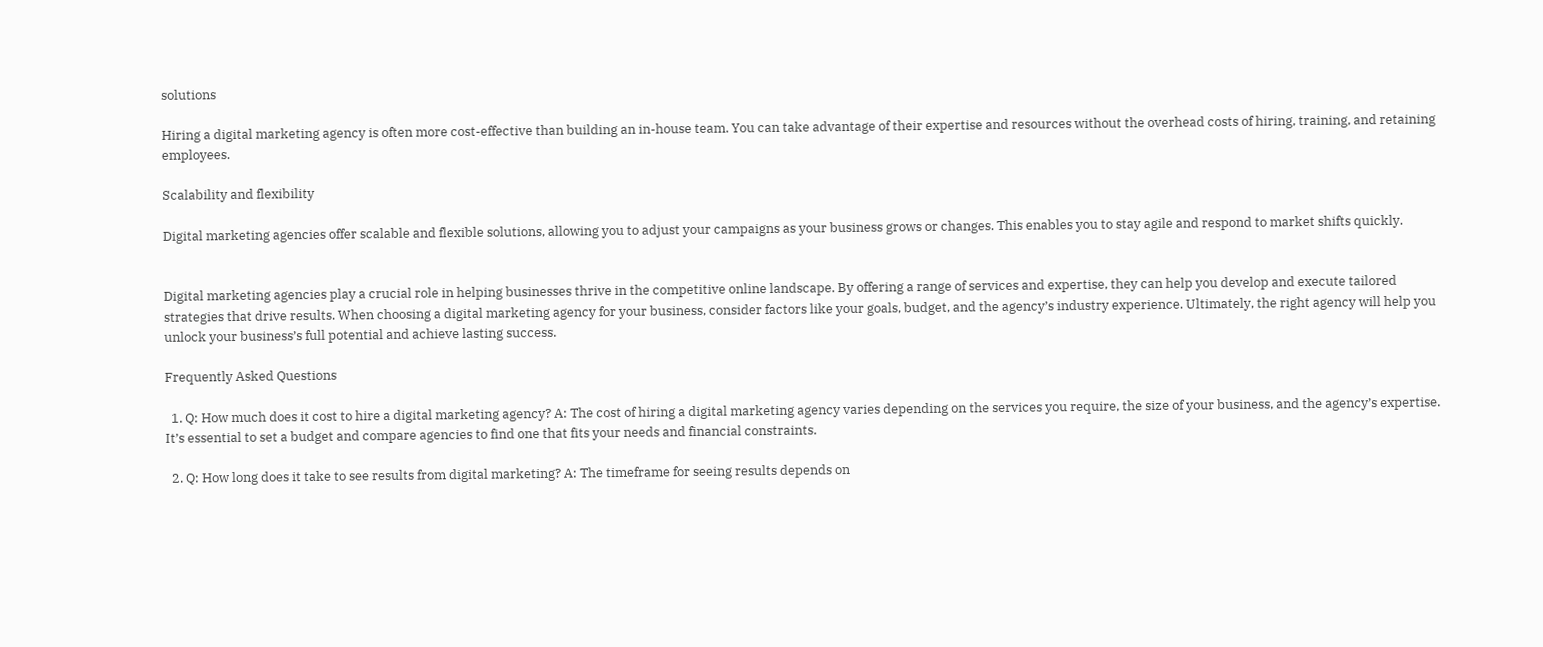solutions

Hiring a digital marketing agency is often more cost-effective than building an in-house team. You can take advantage of their expertise and resources without the overhead costs of hiring, training, and retaining employees.

Scalability and flexibility

Digital marketing agencies offer scalable and flexible solutions, allowing you to adjust your campaigns as your business grows or changes. This enables you to stay agile and respond to market shifts quickly.


Digital marketing agencies play a crucial role in helping businesses thrive in the competitive online landscape. By offering a range of services and expertise, they can help you develop and execute tailored strategies that drive results. When choosing a digital marketing agency for your business, consider factors like your goals, budget, and the agency’s industry experience. Ultimately, the right agency will help you unlock your business’s full potential and achieve lasting success.

Frequently Asked Questions

  1. Q: How much does it cost to hire a digital marketing agency? A: The cost of hiring a digital marketing agency varies depending on the services you require, the size of your business, and the agency’s expertise. It’s essential to set a budget and compare agencies to find one that fits your needs and financial constraints.

  2. Q: How long does it take to see results from digital marketing? A: The timeframe for seeing results depends on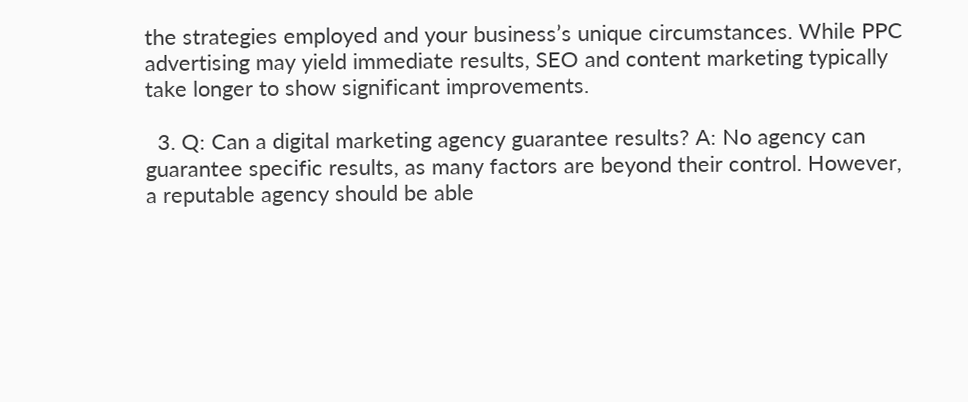the strategies employed and your business’s unique circumstances. While PPC advertising may yield immediate results, SEO and content marketing typically take longer to show significant improvements.

  3. Q: Can a digital marketing agency guarantee results? A: No agency can guarantee specific results, as many factors are beyond their control. However, a reputable agency should be able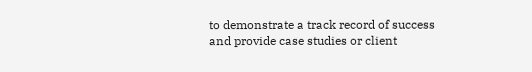to demonstrate a track record of success and provide case studies or client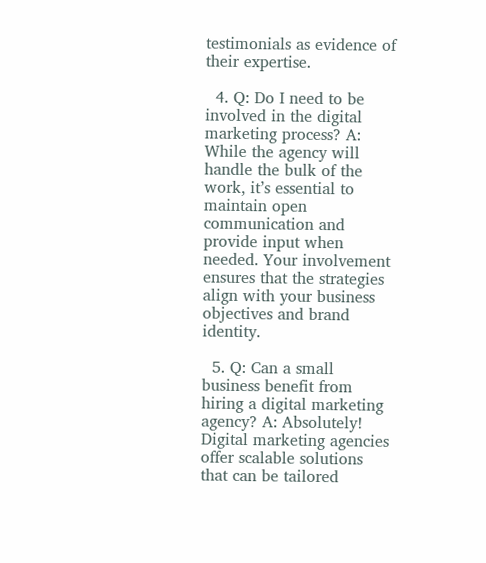testimonials as evidence of their expertise.

  4. Q: Do I need to be involved in the digital marketing process? A: While the agency will handle the bulk of the work, it’s essential to maintain open communication and provide input when needed. Your involvement ensures that the strategies align with your business objectives and brand identity.

  5. Q: Can a small business benefit from hiring a digital marketing agency? A: Absolutely! Digital marketing agencies offer scalable solutions that can be tailored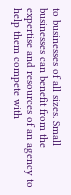to businesses of all sizes. Small businesses can benefit from the expertise and resources of an agency to help them compete with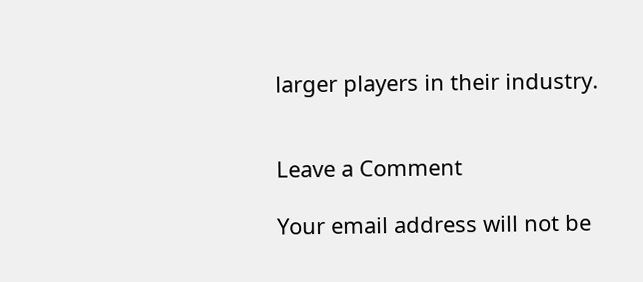larger players in their industry.


Leave a Comment

Your email address will not be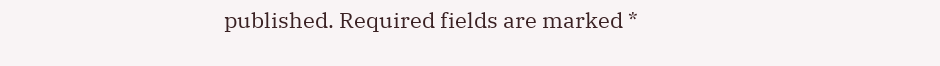published. Required fields are marked *